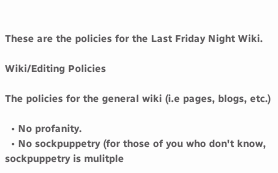These are the policies for the Last Friday Night Wiki.

Wiki/Editing Policies

The policies for the general wiki (i.e pages, blogs, etc.)

  • No profanity.
  • No sockpuppetry (for those of you who don't know, sockpuppetry is mulitple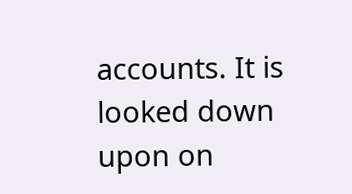accounts. It is looked down upon on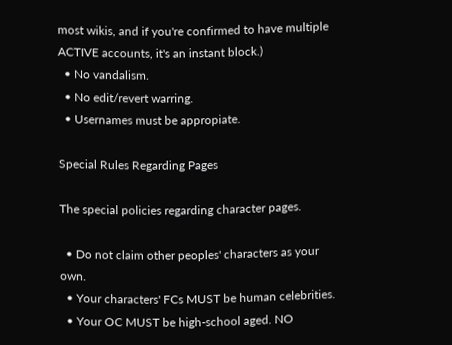most wikis, and if you're confirmed to have multiple ACTIVE accounts, it's an instant block.)
  • No vandalism.
  • No edit/revert warring.
  • Usernames must be appropiate.

Special Rules Regarding Pages

The special policies regarding character pages.

  • Do not claim other peoples' characters as your own.
  • Your characters' FCs MUST be human celebrities.
  • Your OC MUST be high-school aged. NO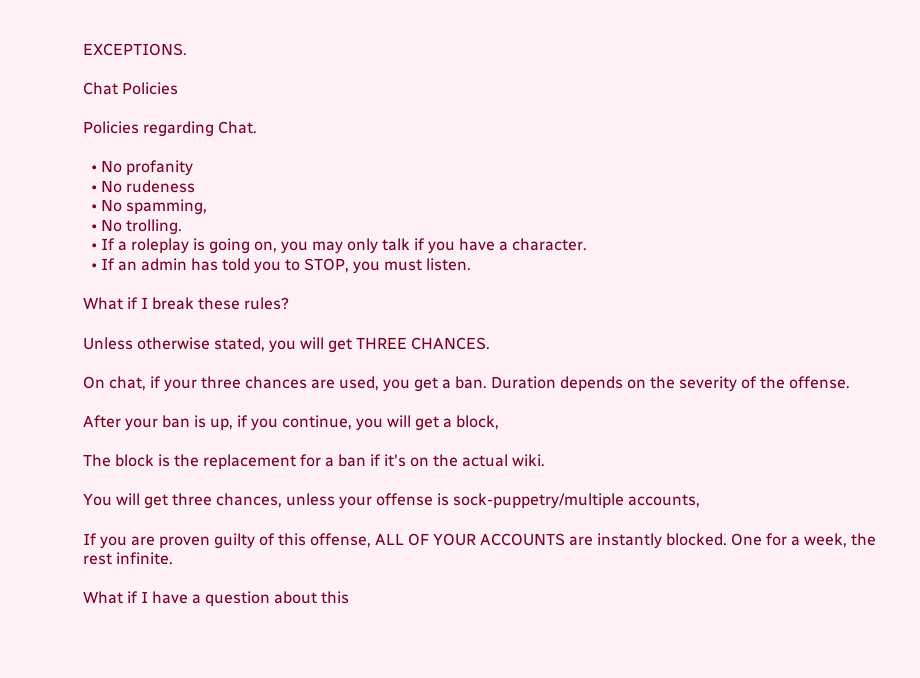EXCEPTIONS.

Chat Policies

Policies regarding Chat.

  • No profanity
  • No rudeness
  • No spamming,
  • No trolling.
  • If a roleplay is going on, you may only talk if you have a character.
  • If an admin has told you to STOP, you must listen.

What if I break these rules?

Unless otherwise stated, you will get THREE CHANCES.

On chat, if your three chances are used, you get a ban. Duration depends on the severity of the offense.

After your ban is up, if you continue, you will get a block,

The block is the replacement for a ban if it's on the actual wiki.

You will get three chances, unless your offense is sock-puppetry/multiple accounts,

If you are proven guilty of this offense, ALL OF YOUR ACCOUNTS are instantly blocked. One for a week, the rest infinite.

What if I have a question about this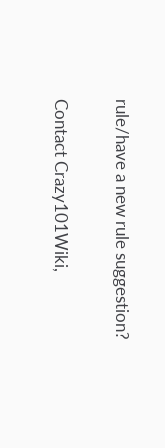rule/have a new rule suggestion?

Contact Crazy101Wiki,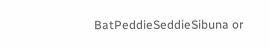BatPeddieSeddieSibuna or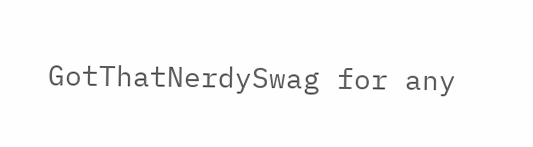GotThatNerdySwag for any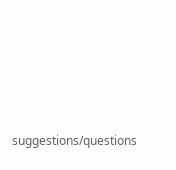suggestions/questions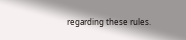regarding these rules.